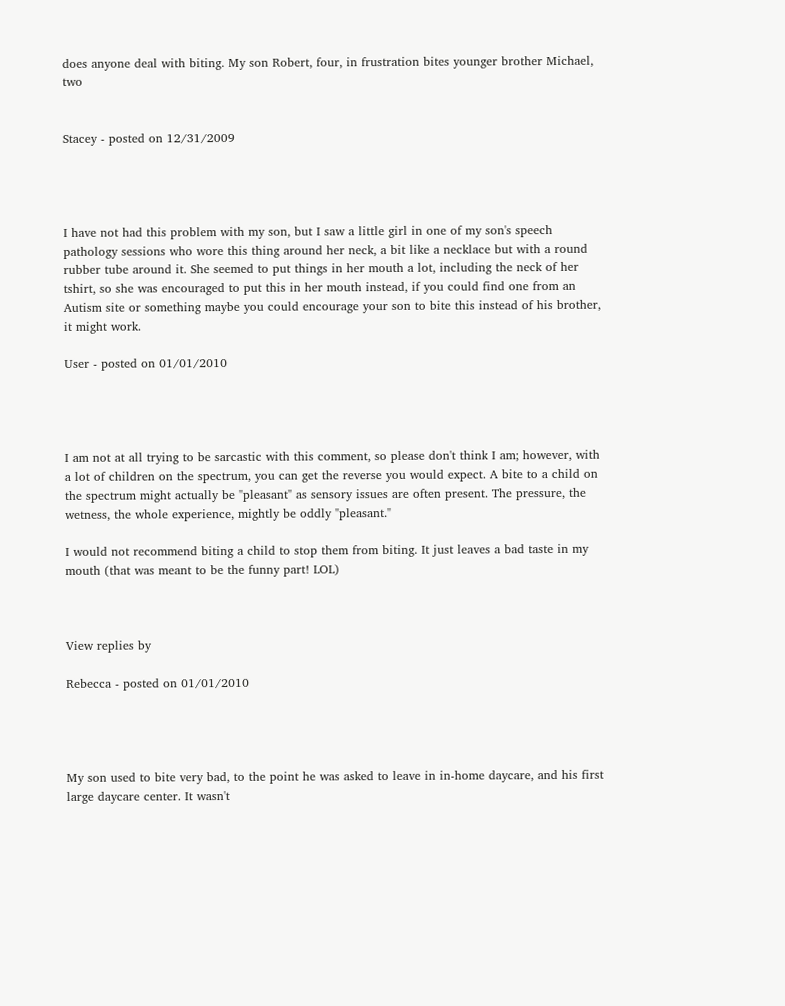does anyone deal with biting. My son Robert, four, in frustration bites younger brother Michael, two


Stacey - posted on 12/31/2009




I have not had this problem with my son, but I saw a little girl in one of my son's speech pathology sessions who wore this thing around her neck, a bit like a necklace but with a round rubber tube around it. She seemed to put things in her mouth a lot, including the neck of her tshirt, so she was encouraged to put this in her mouth instead, if you could find one from an Autism site or something maybe you could encourage your son to bite this instead of his brother, it might work.

User - posted on 01/01/2010




I am not at all trying to be sarcastic with this comment, so please don't think I am; however, with a lot of children on the spectrum, you can get the reverse you would expect. A bite to a child on the spectrum might actually be "pleasant" as sensory issues are often present. The pressure, the wetness, the whole experience, mightly be oddly "pleasant."

I would not recommend biting a child to stop them from biting. It just leaves a bad taste in my mouth (that was meant to be the funny part! LOL)



View replies by

Rebecca - posted on 01/01/2010




My son used to bite very bad, to the point he was asked to leave in in-home daycare, and his first large daycare center. It wasn't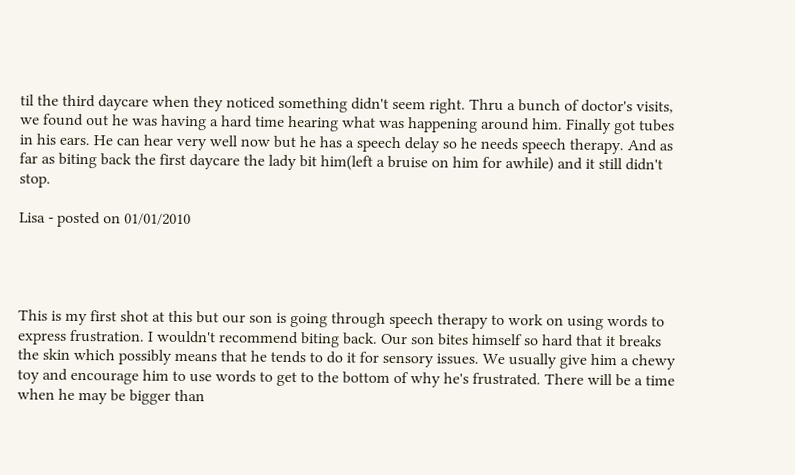til the third daycare when they noticed something didn't seem right. Thru a bunch of doctor's visits, we found out he was having a hard time hearing what was happening around him. Finally got tubes in his ears. He can hear very well now but he has a speech delay so he needs speech therapy. And as far as biting back the first daycare the lady bit him(left a bruise on him for awhile) and it still didn't stop.

Lisa - posted on 01/01/2010




This is my first shot at this but our son is going through speech therapy to work on using words to express frustration. I wouldn't recommend biting back. Our son bites himself so hard that it breaks the skin which possibly means that he tends to do it for sensory issues. We usually give him a chewy toy and encourage him to use words to get to the bottom of why he's frustrated. There will be a time when he may be bigger than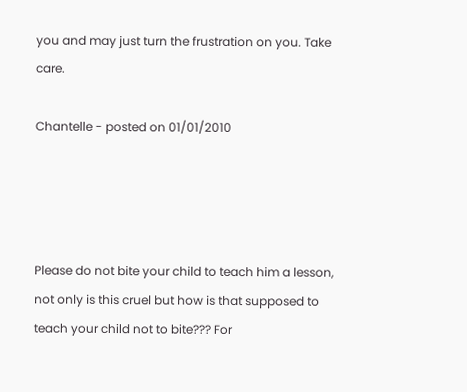you and may just turn the frustration on you. Take care.

Chantelle - posted on 01/01/2010




Please do not bite your child to teach him a lesson, not only is this cruel but how is that supposed to teach your child not to bite??? For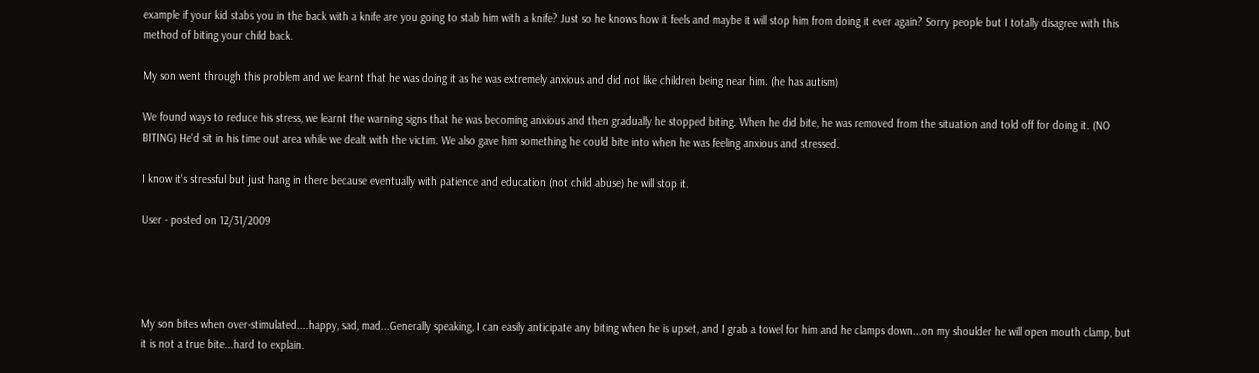example if your kid stabs you in the back with a knife are you going to stab him with a knife? Just so he knows how it feels and maybe it will stop him from doing it ever again? Sorry people but I totally disagree with this method of biting your child back.

My son went through this problem and we learnt that he was doing it as he was extremely anxious and did not like children being near him. (he has autism)

We found ways to reduce his stress, we learnt the warning signs that he was becoming anxious and then gradually he stopped biting. When he did bite, he was removed from the situation and told off for doing it. (NO BITING) He'd sit in his time out area while we dealt with the victim. We also gave him something he could bite into when he was feeling anxious and stressed.

I know it's stressful but just hang in there because eventually with patience and education (not child abuse) he will stop it.

User - posted on 12/31/2009




My son bites when over-stimulated....happy, sad, mad...Generally speaking, I can easily anticipate any biting when he is upset, and I grab a towel for him and he clamps down...on my shoulder he will open mouth clamp, but it is not a true bite...hard to explain.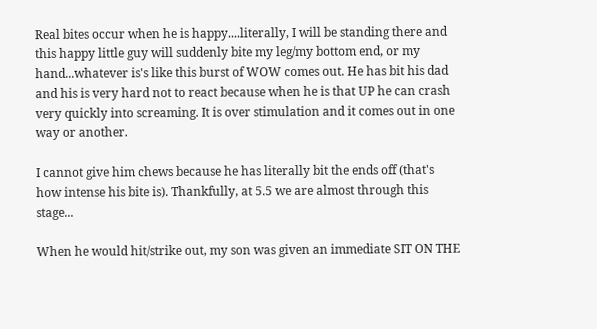Real bites occur when he is happy....literally, I will be standing there and this happy little guy will suddenly bite my leg/my bottom end, or my hand...whatever is's like this burst of WOW comes out. He has bit his dad and his is very hard not to react because when he is that UP he can crash very quickly into screaming. It is over stimulation and it comes out in one way or another.

I cannot give him chews because he has literally bit the ends off (that's how intense his bite is). Thankfully, at 5.5 we are almost through this stage...

When he would hit/strike out, my son was given an immediate SIT ON THE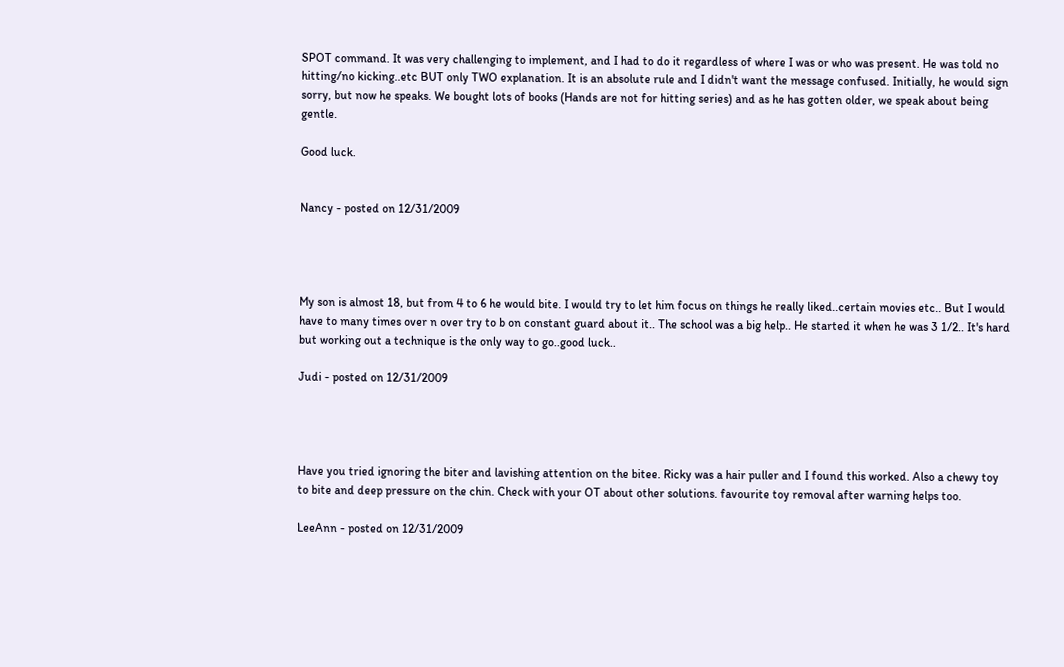SPOT command. It was very challenging to implement, and I had to do it regardless of where I was or who was present. He was told no hitting/no kicking..etc BUT only TWO explanation. It is an absolute rule and I didn't want the message confused. Initially, he would sign sorry, but now he speaks. We bought lots of books (Hands are not for hitting series) and as he has gotten older, we speak about being gentle.

Good luck.


Nancy - posted on 12/31/2009




My son is almost 18, but from 4 to 6 he would bite. I would try to let him focus on things he really liked..certain movies etc.. But I would have to many times over n over try to b on constant guard about it.. The school was a big help.. He started it when he was 3 1/2.. It's hard but working out a technique is the only way to go..good luck..

Judi - posted on 12/31/2009




Have you tried ignoring the biter and lavishing attention on the bitee. Ricky was a hair puller and I found this worked. Also a chewy toy to bite and deep pressure on the chin. Check with your OT about other solutions. favourite toy removal after warning helps too.

LeeAnn - posted on 12/31/2009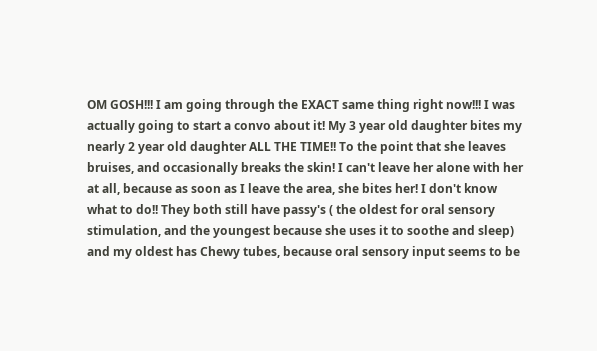OM GOSH!!! I am going through the EXACT same thing right now!!! I was actually going to start a convo about it! My 3 year old daughter bites my nearly 2 year old daughter ALL THE TIME!! To the point that she leaves bruises, and occasionally breaks the skin! I can't leave her alone with her at all, because as soon as I leave the area, she bites her! I don't know what to do!! They both still have passy's ( the oldest for oral sensory stimulation, and the youngest because she uses it to soothe and sleep) and my oldest has Chewy tubes, because oral sensory input seems to be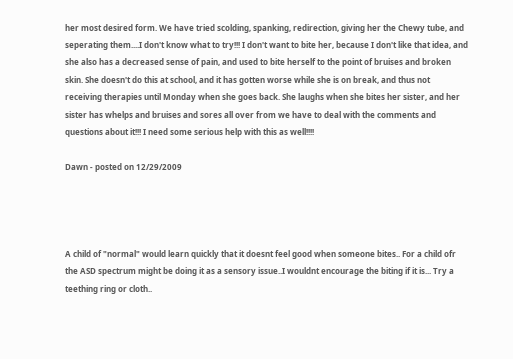her most desired form. We have tried scolding, spanking, redirection, giving her the Chewy tube, and seperating them....I don't know what to try!!! I don't want to bite her, because I don't like that idea, and she also has a decreased sense of pain, and used to bite herself to the point of bruises and broken skin. She doesn't do this at school, and it has gotten worse while she is on break, and thus not receiving therapies until Monday when she goes back. She laughs when she bites her sister, and her sister has whelps and bruises and sores all over from we have to deal with the comments and questions about it!!! I need some serious help with this as well!!!!

Dawn - posted on 12/29/2009




A child of "normal" would learn quickly that it doesnt feel good when someone bites.. For a child ofr the ASD spectrum might be doing it as a sensory issue..I wouldnt encourage the biting if it is... Try a teething ring or cloth..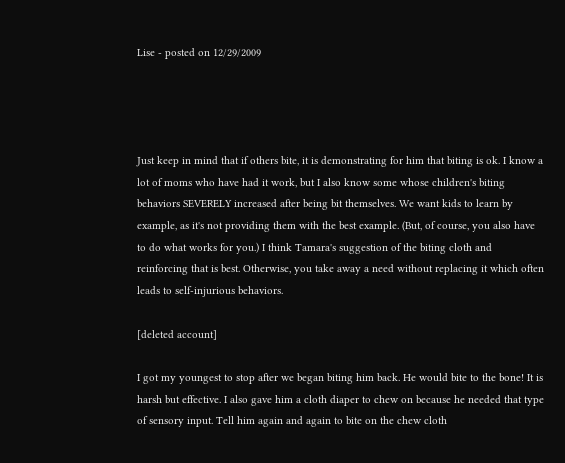Lise - posted on 12/29/2009




Just keep in mind that if others bite, it is demonstrating for him that biting is ok. I know a lot of moms who have had it work, but I also know some whose children's biting behaviors SEVERELY increased after being bit themselves. We want kids to learn by example, as it's not providing them with the best example. (But, of course, you also have to do what works for you.) I think Tamara's suggestion of the biting cloth and reinforcing that is best. Otherwise, you take away a need without replacing it which often leads to self-injurious behaviors.

[deleted account]

I got my youngest to stop after we began biting him back. He would bite to the bone! It is harsh but effective. I also gave him a cloth diaper to chew on because he needed that type of sensory input. Tell him again and again to bite on the chew cloth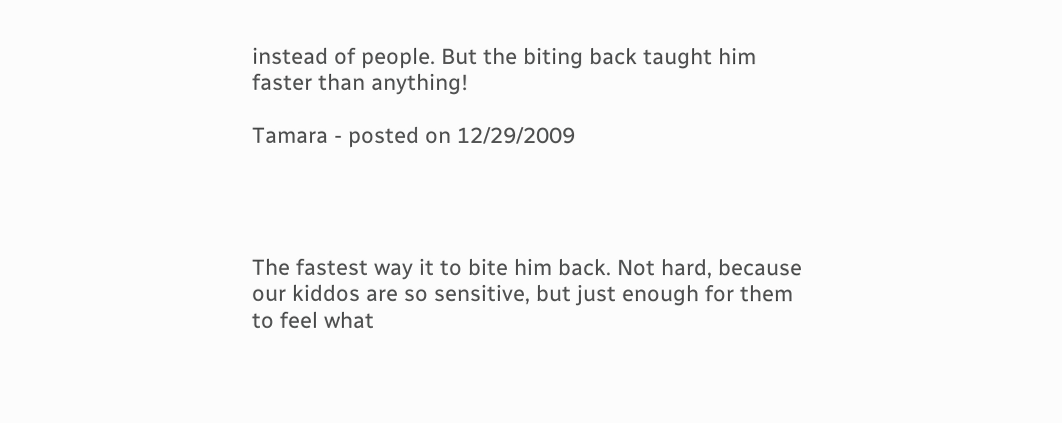instead of people. But the biting back taught him faster than anything!

Tamara - posted on 12/29/2009




The fastest way it to bite him back. Not hard, because our kiddos are so sensitive, but just enough for them to feel what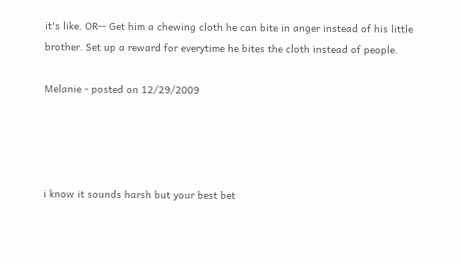it's like. OR-- Get him a chewing cloth he can bite in anger instead of his little brother. Set up a reward for everytime he bites the cloth instead of people.

Melanie - posted on 12/29/2009




i know it sounds harsh but your best bet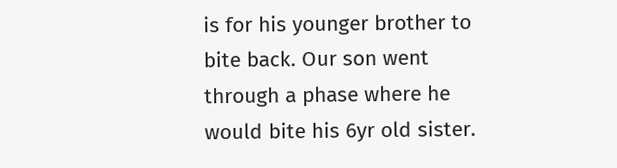is for his younger brother to bite back. Our son went through a phase where he would bite his 6yr old sister.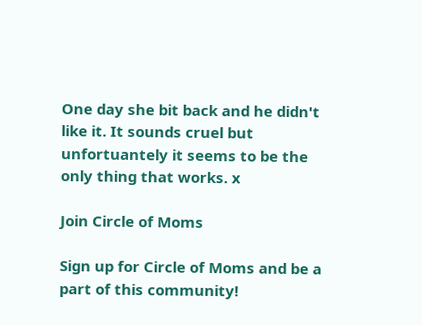One day she bit back and he didn't like it. It sounds cruel but unfortuantely it seems to be the only thing that works. x

Join Circle of Moms

Sign up for Circle of Moms and be a part of this community!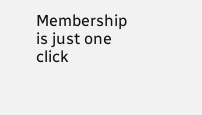Membership is just one click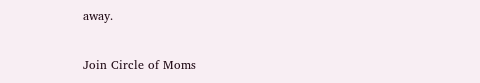away.

Join Circle of Moms